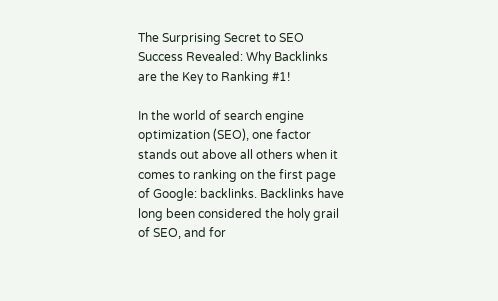The Surprising Secret to SEO Success Revealed: Why Backlinks are the Key to Ranking #1!

In the world of search engine optimization (SEO), one factor stands out above all others when it comes to ranking on the first page of Google: backlinks. Backlinks have long been considered the holy grail of SEO, and for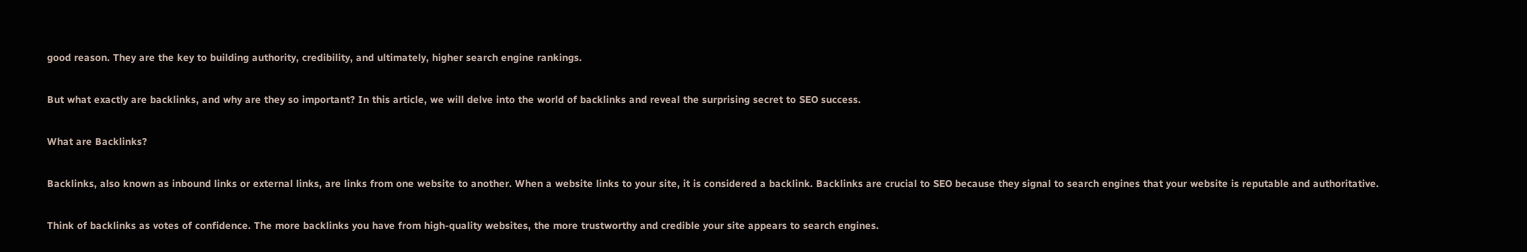good reason. They are the key to building authority, credibility, and ultimately, higher search engine rankings.

But what exactly are backlinks, and why are they so important? In this article, we will delve into the world of backlinks and reveal the surprising secret to SEO success.

What are Backlinks?

Backlinks, also known as inbound links or external links, are links from one website to another. When a website links to your site, it is considered a backlink. Backlinks are crucial to SEO because they signal to search engines that your website is reputable and authoritative.

Think of backlinks as votes of confidence. The more backlinks you have from high-quality websites, the more trustworthy and credible your site appears to search engines.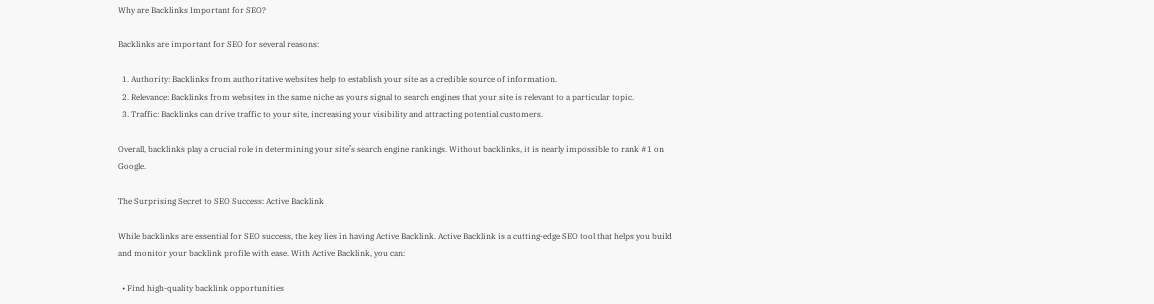Why are Backlinks Important for SEO?

Backlinks are important for SEO for several reasons:

  1. Authority: Backlinks from authoritative websites help to establish your site as a credible source of information.
  2. Relevance: Backlinks from websites in the same niche as yours signal to search engines that your site is relevant to a particular topic.
  3. Traffic: Backlinks can drive traffic to your site, increasing your visibility and attracting potential customers.

Overall, backlinks play a crucial role in determining your site’s search engine rankings. Without backlinks, it is nearly impossible to rank #1 on Google.

The Surprising Secret to SEO Success: Active Backlink

While backlinks are essential for SEO success, the key lies in having Active Backlink. Active Backlink is a cutting-edge SEO tool that helps you build and monitor your backlink profile with ease. With Active Backlink, you can:

  • Find high-quality backlink opportunities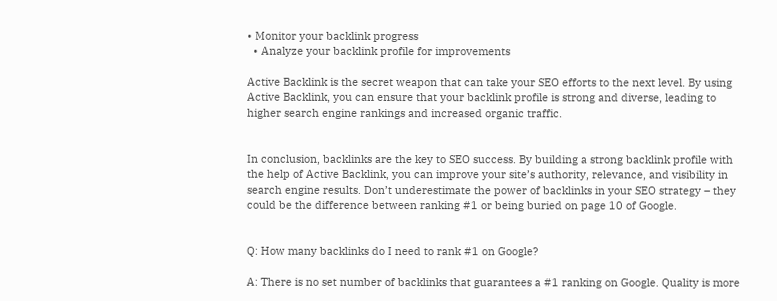• Monitor your backlink progress
  • Analyze your backlink profile for improvements

Active Backlink is the secret weapon that can take your SEO efforts to the next level. By using Active Backlink, you can ensure that your backlink profile is strong and diverse, leading to higher search engine rankings and increased organic traffic.


In conclusion, backlinks are the key to SEO success. By building a strong backlink profile with the help of Active Backlink, you can improve your site’s authority, relevance, and visibility in search engine results. Don’t underestimate the power of backlinks in your SEO strategy – they could be the difference between ranking #1 or being buried on page 10 of Google.


Q: How many backlinks do I need to rank #1 on Google?

A: There is no set number of backlinks that guarantees a #1 ranking on Google. Quality is more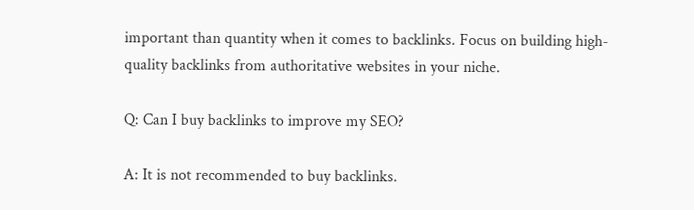important than quantity when it comes to backlinks. Focus on building high-quality backlinks from authoritative websites in your niche.

Q: Can I buy backlinks to improve my SEO?

A: It is not recommended to buy backlinks.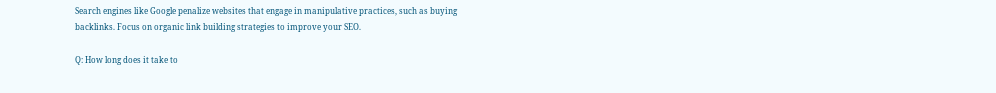Search engines like Google penalize websites that engage in manipulative practices, such as buying backlinks. Focus on organic link building strategies to improve your SEO.

Q: How long does it take to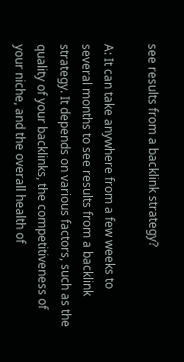see results from a backlink strategy?

A: It can take anywhere from a few weeks to several months to see results from a backlink strategy. It depends on various factors, such as the quality of your backlinks, the competitiveness of your niche, and the overall health of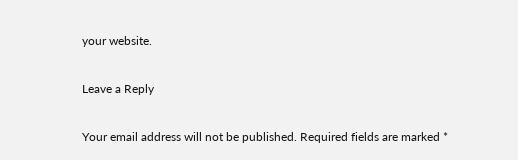your website.

Leave a Reply

Your email address will not be published. Required fields are marked *